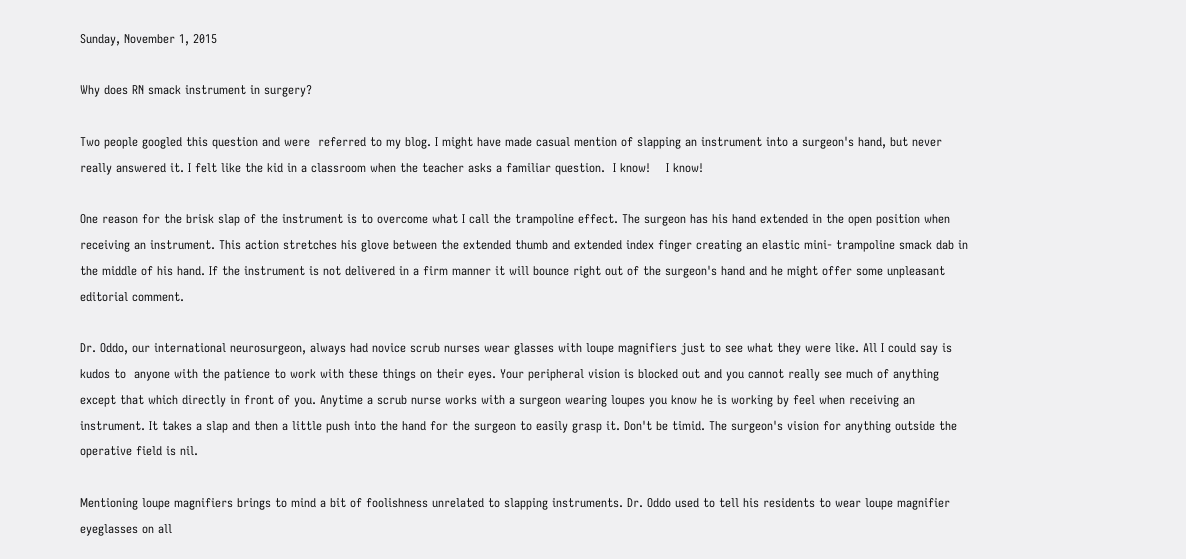Sunday, November 1, 2015

Why does RN smack instrument in surgery?

Two people googled this question and were  referred to my blog. I might have made casual mention of slapping an instrument into a surgeon's hand, but never really answered it. I felt like the kid in a classroom when the teacher asks a familiar question.  I know!    I know!

One reason for the brisk slap of the instrument is to overcome what I call the trampoline effect. The surgeon has his hand extended in the open position when receiving an instrument. This action stretches his glove between the extended thumb and extended index finger creating an elastic mini- trampoline smack dab in the middle of his hand. If the instrument is not delivered in a firm manner it will bounce right out of the surgeon's hand and he might offer some unpleasant editorial comment.

Dr. Oddo, our international neurosurgeon, always had novice scrub nurses wear glasses with loupe magnifiers just to see what they were like. All I could say is kudos to  anyone with the patience to work with these things on their eyes. Your peripheral vision is blocked out and you cannot really see much of anything except that which directly in front of you. Anytime a scrub nurse works with a surgeon wearing loupes you know he is working by feel when receiving an instrument. It takes a slap and then a little push into the hand for the surgeon to easily grasp it. Don't be timid. The surgeon's vision for anything outside the operative field is nil.

Mentioning loupe magnifiers brings to mind a bit of foolishness unrelated to slapping instruments. Dr. Oddo used to tell his residents to wear loupe magnifier eyeglasses on all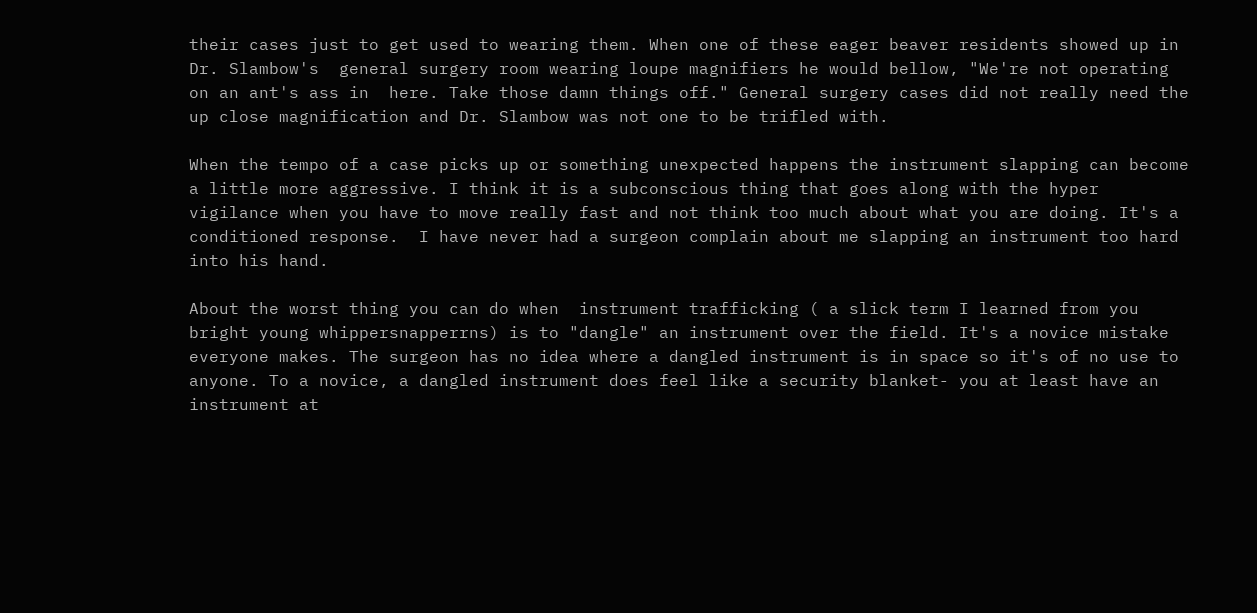their cases just to get used to wearing them. When one of these eager beaver residents showed up in Dr. Slambow's  general surgery room wearing loupe magnifiers he would bellow, "We're not operating on an ant's ass in  here. Take those damn things off." General surgery cases did not really need the up close magnification and Dr. Slambow was not one to be trifled with.

When the tempo of a case picks up or something unexpected happens the instrument slapping can become a little more aggressive. I think it is a subconscious thing that goes along with the hyper vigilance when you have to move really fast and not think too much about what you are doing. It's a conditioned response.  I have never had a surgeon complain about me slapping an instrument too hard into his hand.

About the worst thing you can do when  instrument trafficking ( a slick term I learned from you bright young whippersnapperrns) is to "dangle" an instrument over the field. It's a novice mistake everyone makes. The surgeon has no idea where a dangled instrument is in space so it's of no use to anyone. To a novice, a dangled instrument does feel like a security blanket- you at least have an instrument at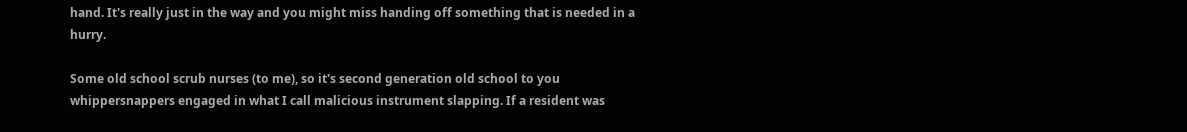hand. It's really just in the way and you might miss handing off something that is needed in a hurry.

Some old school scrub nurses (to me), so it's second generation old school to you whippersnappers engaged in what I call malicious instrument slapping. If a resident was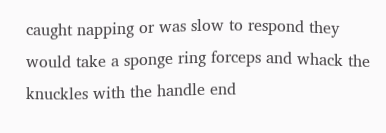caught napping or was slow to respond they would take a sponge ring forceps and whack the knuckles with the handle end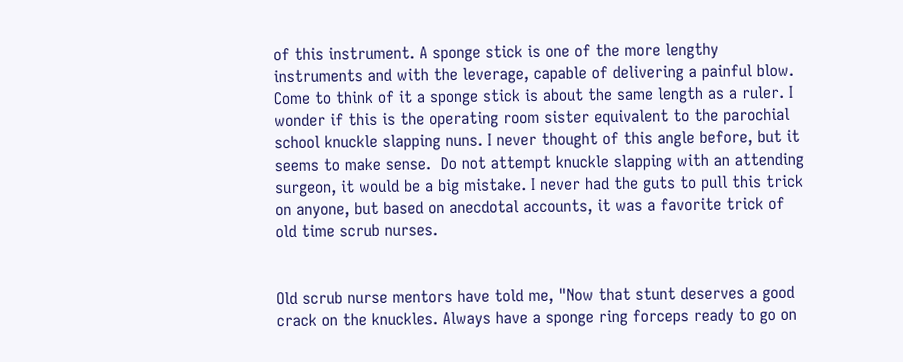of this instrument. A sponge stick is one of the more lengthy instruments and with the leverage, capable of delivering a painful blow. Come to think of it a sponge stick is about the same length as a ruler. I wonder if this is the operating room sister equivalent to the parochial school knuckle slapping nuns. I never thought of this angle before, but it seems to make sense.  Do not attempt knuckle slapping with an attending surgeon, it would be a big mistake. I never had the guts to pull this trick on anyone, but based on anecdotal accounts, it was a favorite trick of old time scrub nurses.


Old scrub nurse mentors have told me, "Now that stunt deserves a good crack on the knuckles. Always have a sponge ring forceps ready to go on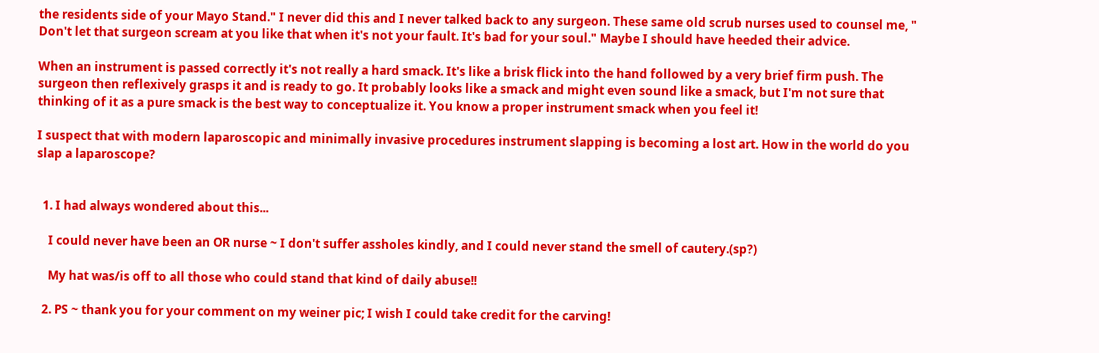the residents side of your Mayo Stand." I never did this and I never talked back to any surgeon. These same old scrub nurses used to counsel me, " Don't let that surgeon scream at you like that when it's not your fault. It's bad for your soul." Maybe I should have heeded their advice.

When an instrument is passed correctly it's not really a hard smack. It's like a brisk flick into the hand followed by a very brief firm push. The surgeon then reflexively grasps it and is ready to go. It probably looks like a smack and might even sound like a smack, but I'm not sure that thinking of it as a pure smack is the best way to conceptualize it. You know a proper instrument smack when you feel it!

I suspect that with modern laparoscopic and minimally invasive procedures instrument slapping is becoming a lost art. How in the world do you slap a laparoscope?


  1. I had always wondered about this...

    I could never have been an OR nurse ~ I don't suffer assholes kindly, and I could never stand the smell of cautery.(sp?)

    My hat was/is off to all those who could stand that kind of daily abuse!!

  2. PS ~ thank you for your comment on my weiner pic; I wish I could take credit for the carving!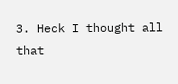3. Heck I thought all that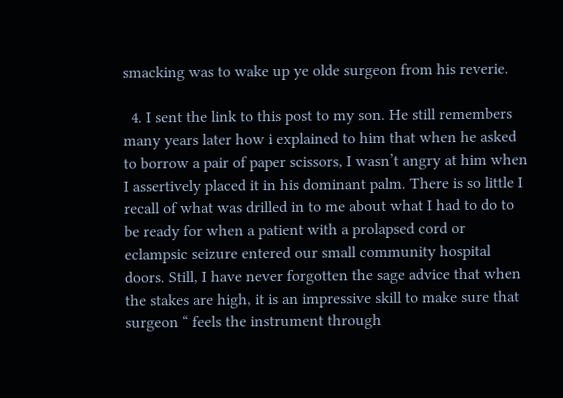smacking was to wake up ye olde surgeon from his reverie.

  4. I sent the link to this post to my son. He still remembers many years later how i explained to him that when he asked to borrow a pair of paper scissors, I wasn’t angry at him when I assertively placed it in his dominant palm. There is so little I recall of what was drilled in to me about what I had to do to be ready for when a patient with a prolapsed cord or eclampsic seizure entered our small community hospital doors. Still, I have never forgotten the sage advice that when the stakes are high, it is an impressive skill to make sure that surgeon “ feels the instrument through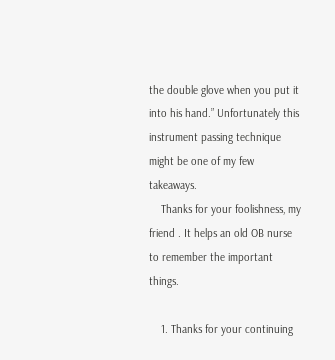the double glove when you put it into his hand.” Unfortunately this instrument passing technique might be one of my few takeaways.
    Thanks for your foolishness, my friend . It helps an old OB nurse to remember the important things.

    1. Thanks for your continuing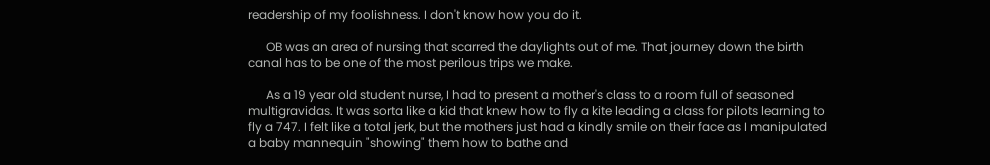readership of my foolishness. I don't know how you do it.

      OB was an area of nursing that scarred the daylights out of me. That journey down the birth canal has to be one of the most perilous trips we make.

      As a 19 year old student nurse, I had to present a mother's class to a room full of seasoned multigravidas. It was sorta like a kid that knew how to fly a kite leading a class for pilots learning to fly a 747. I felt like a total jerk, but the mothers just had a kindly smile on their face as I manipulated a baby mannequin "showing" them how to bathe and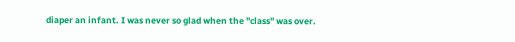diaper an infant. I was never so glad when the "class" was over.